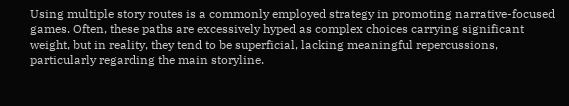Using multiple story routes is a commonly employed strategy in promoting narrative-focused games. Often, these paths are excessively hyped as complex choices carrying significant weight, but in reality, they tend to be superficial, lacking meaningful repercussions, particularly regarding the main storyline.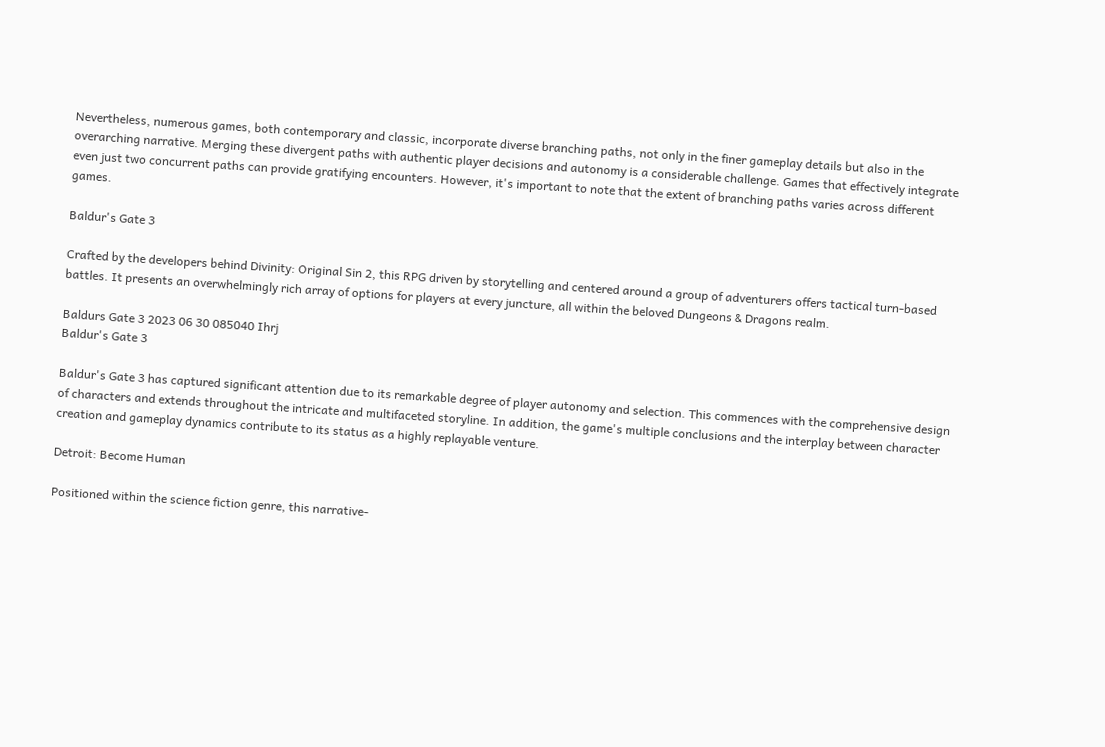Nevertheless, numerous games, both contemporary and classic, incorporate diverse branching paths, not only in the finer gameplay details but also in the overarching narrative. Merging these divergent paths with authentic player decisions and autonomy is a considerable challenge. Games that effectively integrate even just two concurrent paths can provide gratifying encounters. However, it's important to note that the extent of branching paths varies across different games.

Baldur's Gate 3

Crafted by the developers behind Divinity: Original Sin 2, this RPG driven by storytelling and centered around a group of adventurers offers tactical turn-based battles. It presents an overwhelmingly rich array of options for players at every juncture, all within the beloved Dungeons & Dragons realm.

Baldurs Gate 3 2023 06 30 085040 Ihrj
Baldur's Gate 3

Baldur's Gate 3 has captured significant attention due to its remarkable degree of player autonomy and selection. This commences with the comprehensive design of characters and extends throughout the intricate and multifaceted storyline. In addition, the game's multiple conclusions and the interplay between character creation and gameplay dynamics contribute to its status as a highly replayable venture.

Detroit: Become Human

Positioned within the science fiction genre, this narrative-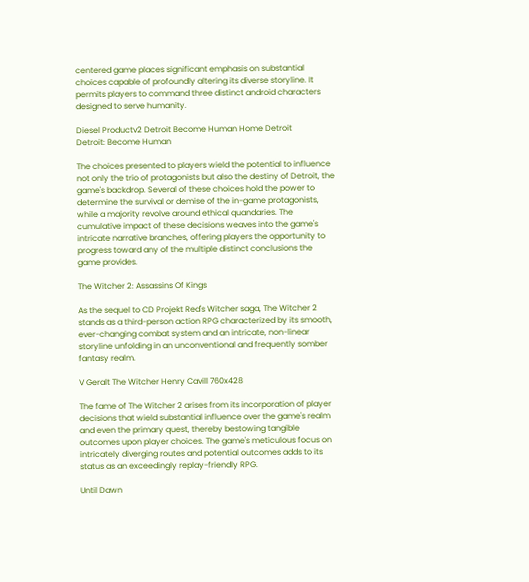centered game places significant emphasis on substantial choices capable of profoundly altering its diverse storyline. It permits players to command three distinct android characters designed to serve humanity.

Diesel Productv2 Detroit Become Human Home Detroit
Detroit: Become Human

The choices presented to players wield the potential to influence not only the trio of protagonists but also the destiny of Detroit, the game's backdrop. Several of these choices hold the power to determine the survival or demise of the in-game protagonists, while a majority revolve around ethical quandaries. The cumulative impact of these decisions weaves into the game's intricate narrative branches, offering players the opportunity to progress toward any of the multiple distinct conclusions the game provides.

The Witcher 2: Assassins Of Kings

As the sequel to CD Projekt Red's Witcher saga, The Witcher 2 stands as a third-person action RPG characterized by its smooth, ever-changing combat system and an intricate, non-linear storyline unfolding in an unconventional and frequently somber fantasy realm.

V Geralt The Witcher Henry Cavill 760x428

The fame of The Witcher 2 arises from its incorporation of player decisions that wield substantial influence over the game's realm and even the primary quest, thereby bestowing tangible outcomes upon player choices. The game's meticulous focus on intricately diverging routes and potential outcomes adds to its status as an exceedingly replay-friendly RPG.

Until Dawn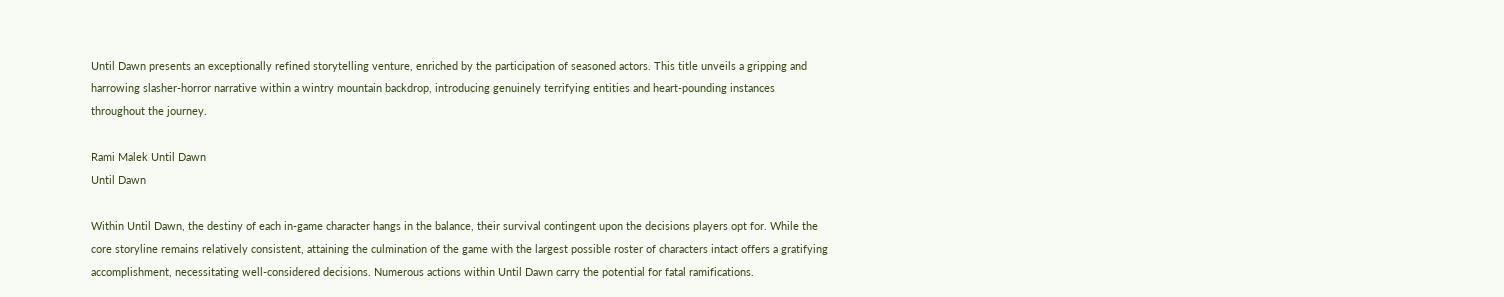Until Dawn presents an exceptionally refined storytelling venture, enriched by the participation of seasoned actors. This title unveils a gripping and harrowing slasher-horror narrative within a wintry mountain backdrop, introducing genuinely terrifying entities and heart-pounding instances throughout the journey.

Rami Malek Until Dawn
Until Dawn

Within Until Dawn, the destiny of each in-game character hangs in the balance, their survival contingent upon the decisions players opt for. While the core storyline remains relatively consistent, attaining the culmination of the game with the largest possible roster of characters intact offers a gratifying accomplishment, necessitating well-considered decisions. Numerous actions within Until Dawn carry the potential for fatal ramifications.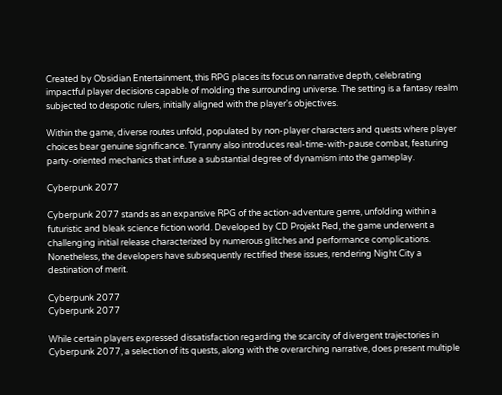Created by Obsidian Entertainment, this RPG places its focus on narrative depth, celebrating impactful player decisions capable of molding the surrounding universe. The setting is a fantasy realm subjected to despotic rulers, initially aligned with the player's objectives.

Within the game, diverse routes unfold, populated by non-player characters and quests where player choices bear genuine significance. Tyranny also introduces real-time-with-pause combat, featuring party-oriented mechanics that infuse a substantial degree of dynamism into the gameplay.

Cyberpunk 2077

Cyberpunk 2077 stands as an expansive RPG of the action-adventure genre, unfolding within a futuristic and bleak science fiction world. Developed by CD Projekt Red, the game underwent a challenging initial release characterized by numerous glitches and performance complications. Nonetheless, the developers have subsequently rectified these issues, rendering Night City a destination of merit.

Cyberpunk 2077
Cyberpunk 2077

While certain players expressed dissatisfaction regarding the scarcity of divergent trajectories in Cyberpunk 2077, a selection of its quests, along with the overarching narrative, does present multiple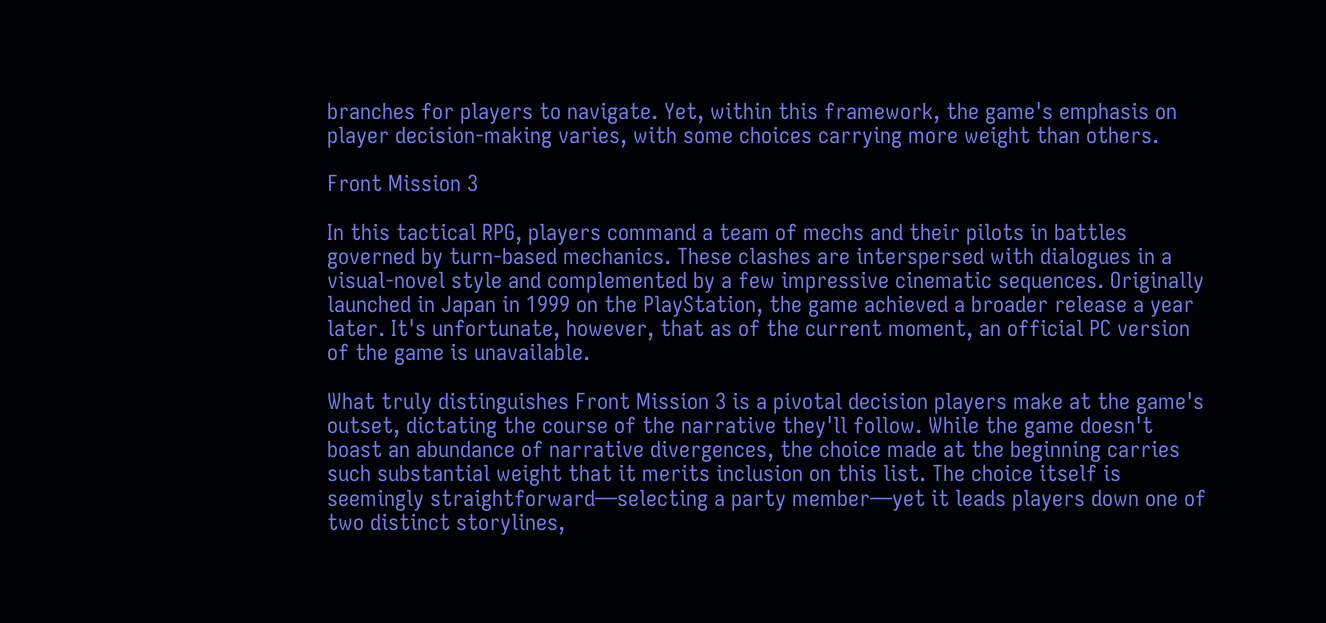branches for players to navigate. Yet, within this framework, the game's emphasis on player decision-making varies, with some choices carrying more weight than others.

Front Mission 3

In this tactical RPG, players command a team of mechs and their pilots in battles governed by turn-based mechanics. These clashes are interspersed with dialogues in a visual-novel style and complemented by a few impressive cinematic sequences. Originally launched in Japan in 1999 on the PlayStation, the game achieved a broader release a year later. It's unfortunate, however, that as of the current moment, an official PC version of the game is unavailable.

What truly distinguishes Front Mission 3 is a pivotal decision players make at the game's outset, dictating the course of the narrative they'll follow. While the game doesn't boast an abundance of narrative divergences, the choice made at the beginning carries such substantial weight that it merits inclusion on this list. The choice itself is seemingly straightforward—selecting a party member—yet it leads players down one of two distinct storylines,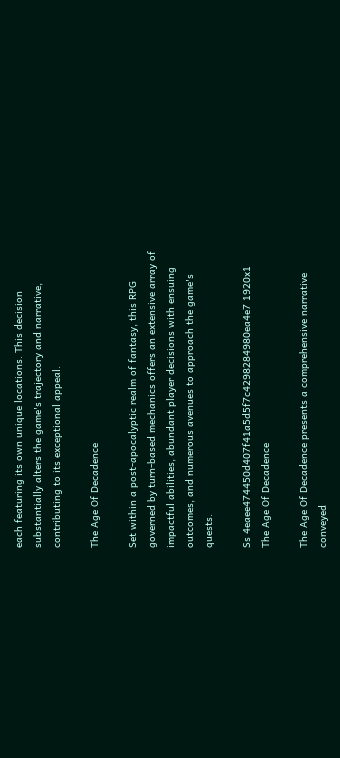each featuring its own unique locations. This decision substantially alters the game's trajectory and narrative, contributing to its exceptional appeal.

The Age Of Decadence

Set within a post-apocalyptic realm of fantasy, this RPG governed by turn-based mechanics offers an extensive array of impactful abilities, abundant player decisions with ensuing outcomes, and numerous avenues to approach the game's quests.

Ss 4eaee474450d407f41a5d5f7c4298284980ea4e7 1920x1
The Age Of Decadence

The Age Of Decadence presents a comprehensive narrative conveyed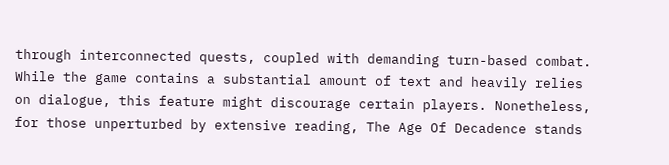through interconnected quests, coupled with demanding turn-based combat. While the game contains a substantial amount of text and heavily relies on dialogue, this feature might discourage certain players. Nonetheless, for those unperturbed by extensive reading, The Age Of Decadence stands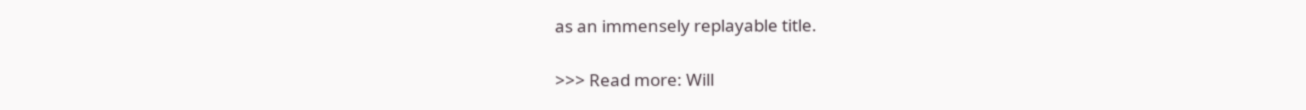as an immensely replayable title.

>>> Read more: Will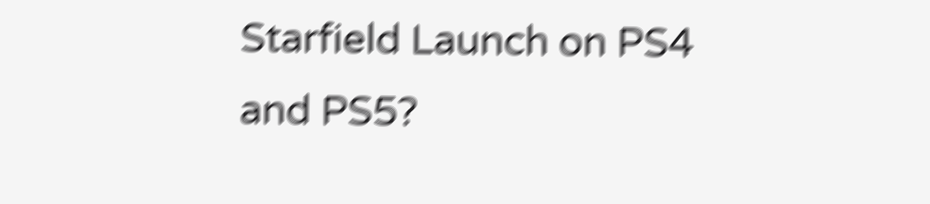Starfield Launch on PS4 and PS5?